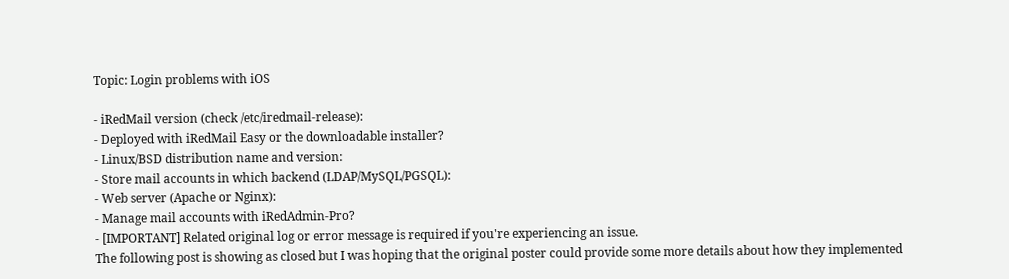Topic: Login problems with iOS

- iRedMail version (check /etc/iredmail-release):
- Deployed with iRedMail Easy or the downloadable installer?
- Linux/BSD distribution name and version:
- Store mail accounts in which backend (LDAP/MySQL/PGSQL):
- Web server (Apache or Nginx):
- Manage mail accounts with iRedAdmin-Pro?
- [IMPORTANT] Related original log or error message is required if you're experiencing an issue.
The following post is showing as closed but I was hoping that the original poster could provide some more details about how they implemented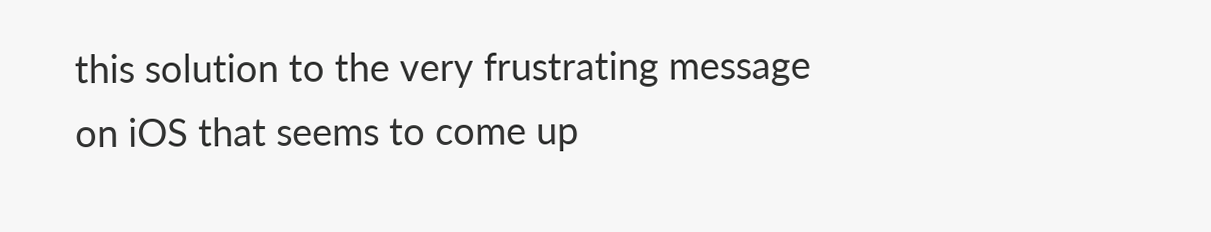this solution to the very frustrating message on iOS that seems to come up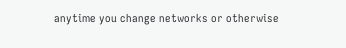anytime you change networks or otherwise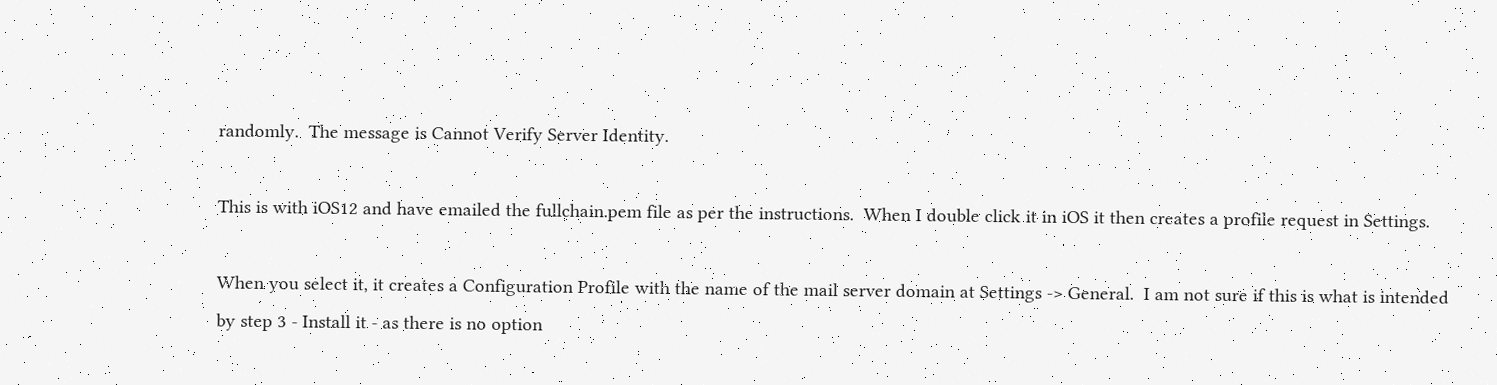randomly.  The message is Cannot Verify Server Identity.

This is with iOS12 and have emailed the fullchain.pem file as per the instructions.  When I double click it in iOS it then creates a profile request in Settings.

When you select it, it creates a Configuration Profile with the name of the mail server domain at Settings -> General.  I am not sure if this is what is intended by step 3 - Install it - as there is no option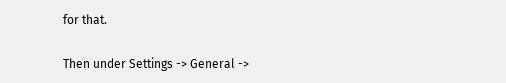for that.

Then under Settings -> General ->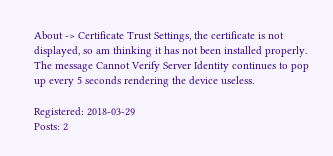About -> Certificate Trust Settings, the certificate is not displayed, so am thinking it has not been installed properly.  The message Cannot Verify Server Identity continues to pop up every 5 seconds rendering the device useless.

Registered: 2018-03-29
Posts: 2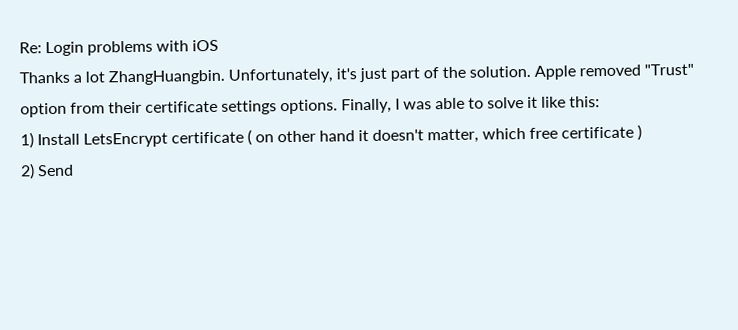Re: Login problems with iOS
Thanks a lot ZhangHuangbin. Unfortunately, it's just part of the solution. Apple removed "Trust" option from their certificate settings options. Finally, I was able to solve it like this:
1) Install LetsEncrypt certificate ( on other hand it doesn't matter, which free certificate )
2) Send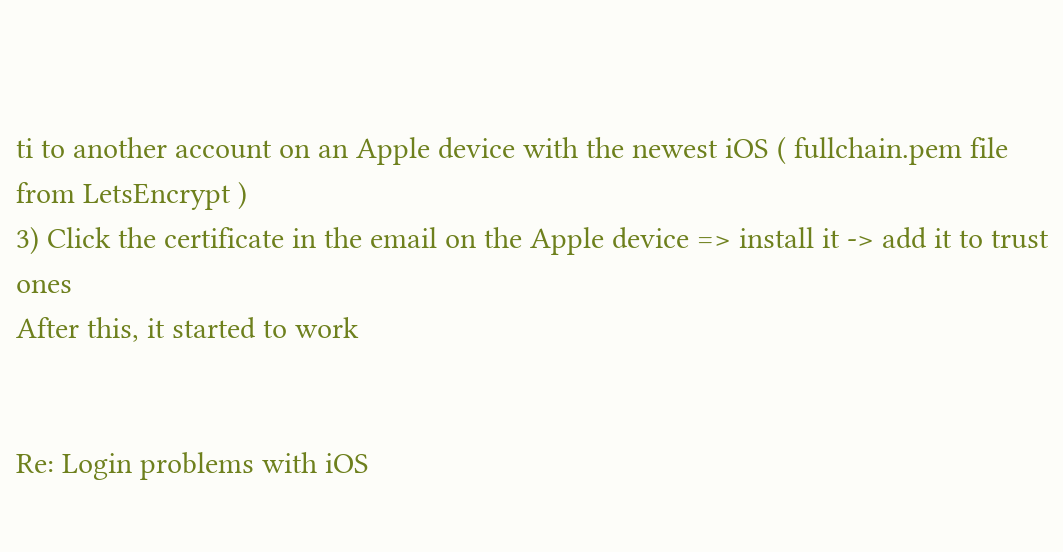ti to another account on an Apple device with the newest iOS ( fullchain.pem file from LetsEncrypt )
3) Click the certificate in the email on the Apple device => install it -> add it to trust ones
After this, it started to work


Re: Login problems with iOS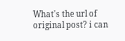What's the url of original post? i can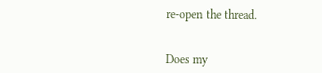re-open the thread.


Does my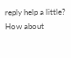reply help a little? How about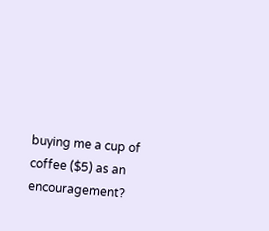buying me a cup of coffee ($5) as an encouragement?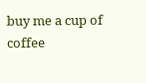buy me a cup of coffee